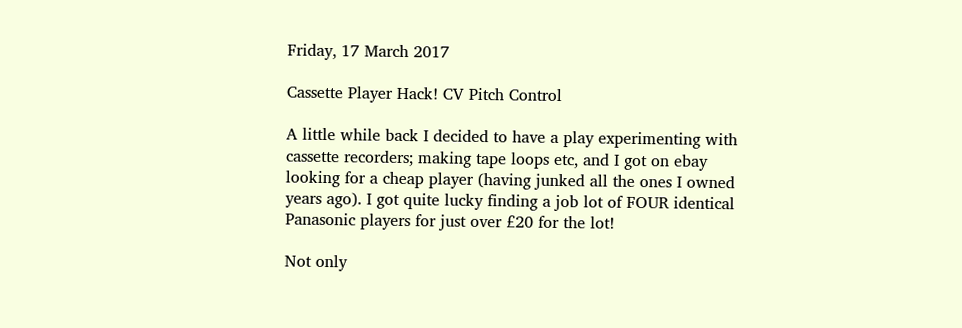Friday, 17 March 2017

Cassette Player Hack! CV Pitch Control

A little while back I decided to have a play experimenting with cassette recorders; making tape loops etc, and I got on ebay looking for a cheap player (having junked all the ones I owned years ago). I got quite lucky finding a job lot of FOUR identical Panasonic players for just over £20 for the lot!

Not only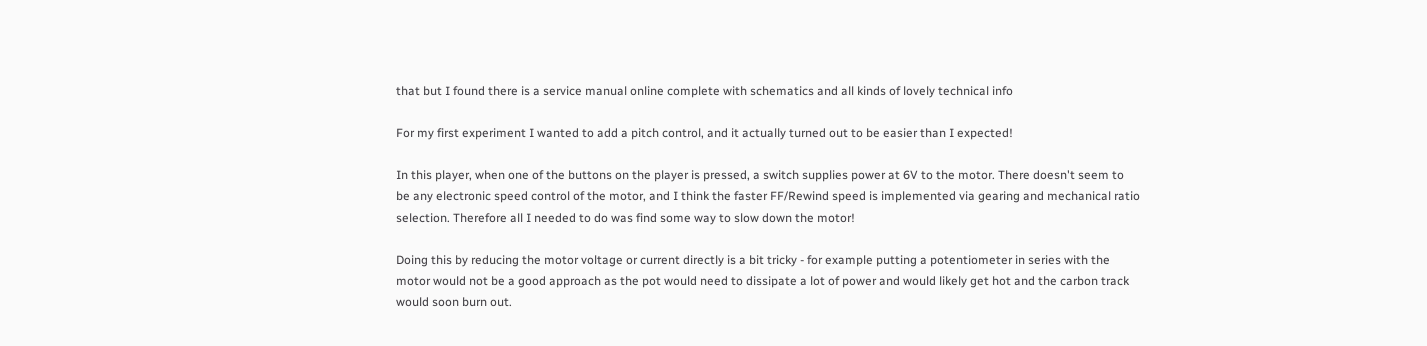that but I found there is a service manual online complete with schematics and all kinds of lovely technical info

For my first experiment I wanted to add a pitch control, and it actually turned out to be easier than I expected!

In this player, when one of the buttons on the player is pressed, a switch supplies power at 6V to the motor. There doesn't seem to be any electronic speed control of the motor, and I think the faster FF/Rewind speed is implemented via gearing and mechanical ratio selection. Therefore all I needed to do was find some way to slow down the motor!

Doing this by reducing the motor voltage or current directly is a bit tricky - for example putting a potentiometer in series with the motor would not be a good approach as the pot would need to dissipate a lot of power and would likely get hot and the carbon track would soon burn out.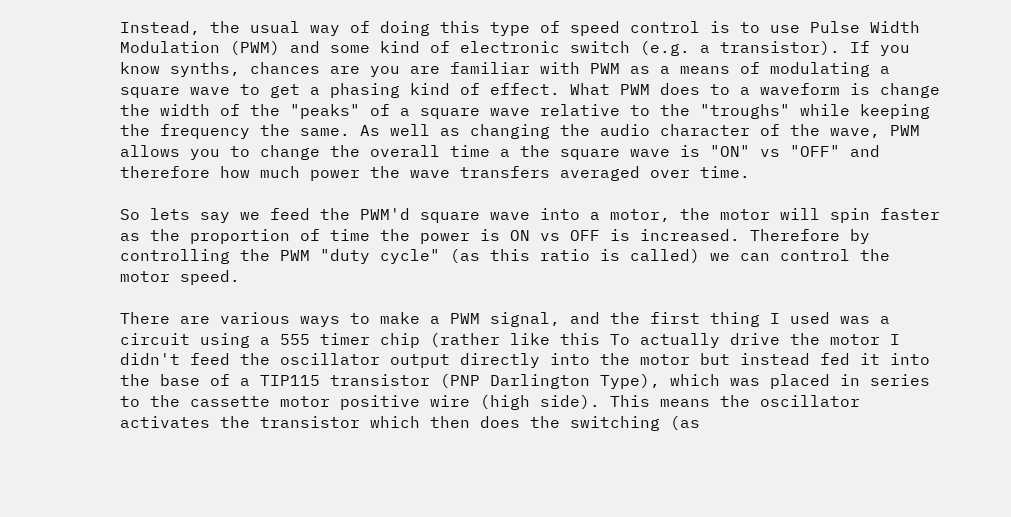Instead, the usual way of doing this type of speed control is to use Pulse Width Modulation (PWM) and some kind of electronic switch (e.g. a transistor). If you know synths, chances are you are familiar with PWM as a means of modulating a square wave to get a phasing kind of effect. What PWM does to a waveform is change the width of the "peaks" of a square wave relative to the "troughs" while keeping the frequency the same. As well as changing the audio character of the wave, PWM allows you to change the overall time a the square wave is "ON" vs "OFF" and therefore how much power the wave transfers averaged over time.

So lets say we feed the PWM'd square wave into a motor, the motor will spin faster as the proportion of time the power is ON vs OFF is increased. Therefore by controlling the PWM "duty cycle" (as this ratio is called) we can control the motor speed.

There are various ways to make a PWM signal, and the first thing I used was a circuit using a 555 timer chip (rather like this To actually drive the motor I didn't feed the oscillator output directly into the motor but instead fed it into the base of a TIP115 transistor (PNP Darlington Type), which was placed in series to the cassette motor positive wire (high side). This means the oscillator activates the transistor which then does the switching (as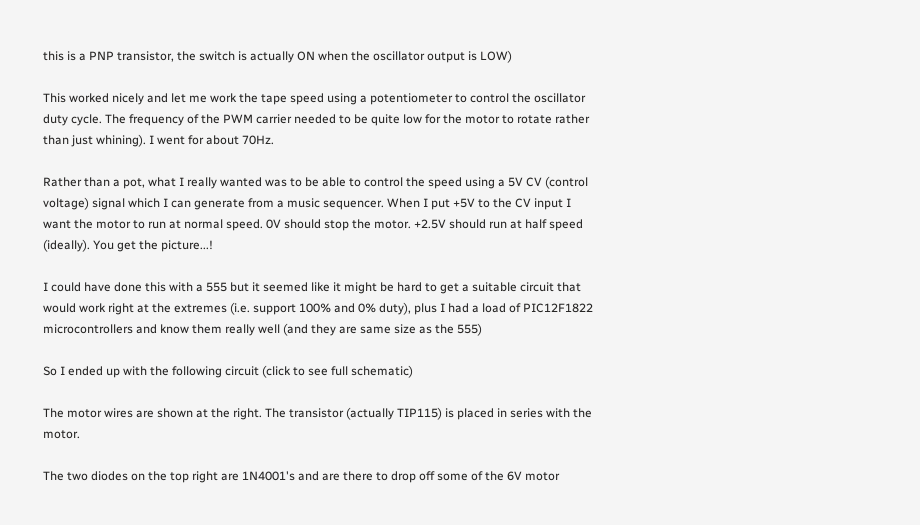this is a PNP transistor, the switch is actually ON when the oscillator output is LOW)

This worked nicely and let me work the tape speed using a potentiometer to control the oscillator duty cycle. The frequency of the PWM carrier needed to be quite low for the motor to rotate rather than just whining). I went for about 70Hz.

Rather than a pot, what I really wanted was to be able to control the speed using a 5V CV (control voltage) signal which I can generate from a music sequencer. When I put +5V to the CV input I want the motor to run at normal speed. 0V should stop the motor. +2.5V should run at half speed (ideally). You get the picture...!

I could have done this with a 555 but it seemed like it might be hard to get a suitable circuit that would work right at the extremes (i.e. support 100% and 0% duty), plus I had a load of PIC12F1822 microcontrollers and know them really well (and they are same size as the 555)

So I ended up with the following circuit (click to see full schematic)

The motor wires are shown at the right. The transistor (actually TIP115) is placed in series with the motor.

The two diodes on the top right are 1N4001's and are there to drop off some of the 6V motor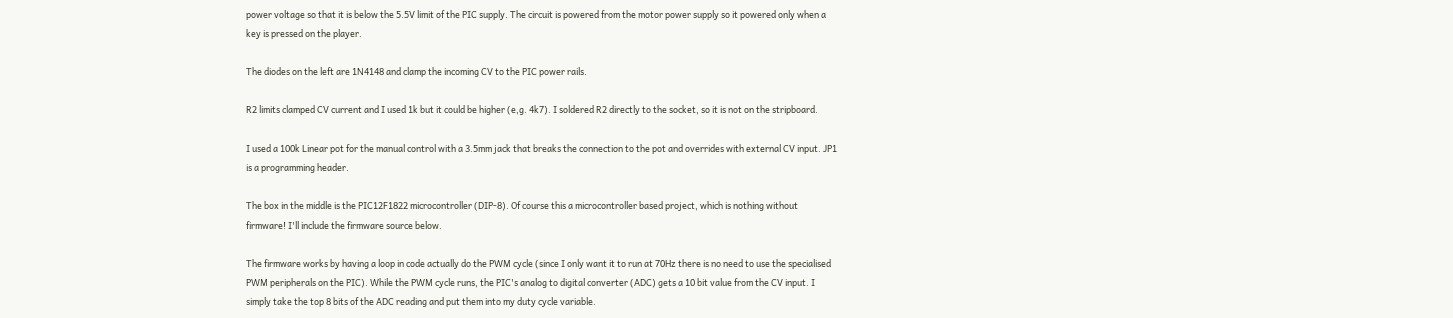power voltage so that it is below the 5.5V limit of the PIC supply. The circuit is powered from the motor power supply so it powered only when a key is pressed on the player.

The diodes on the left are 1N4148 and clamp the incoming CV to the PIC power rails.

R2 limits clamped CV current and I used 1k but it could be higher (e,g. 4k7). I soldered R2 directly to the socket, so it is not on the stripboard.

I used a 100k Linear pot for the manual control with a 3.5mm jack that breaks the connection to the pot and overrides with external CV input. JP1 is a programming header.

The box in the middle is the PIC12F1822 microcontroller (DIP-8). Of course this a microcontroller based project, which is nothing without firmware! I'll include the firmware source below.

The firmware works by having a loop in code actually do the PWM cycle (since I only want it to run at 70Hz there is no need to use the specialised PWM peripherals on the PIC). While the PWM cycle runs, the PIC's analog to digital converter (ADC) gets a 10 bit value from the CV input. I simply take the top 8 bits of the ADC reading and put them into my duty cycle variable.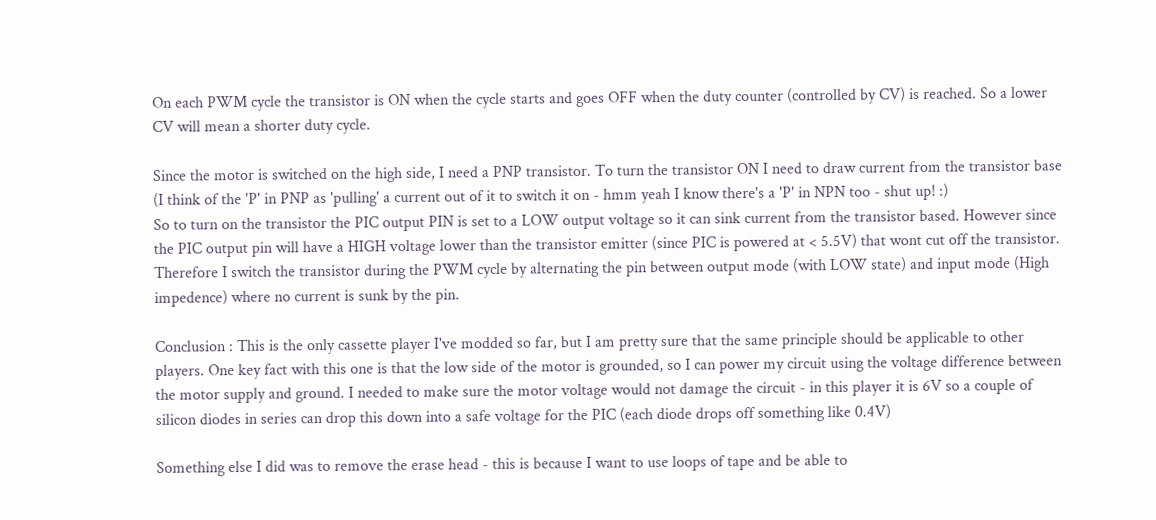On each PWM cycle the transistor is ON when the cycle starts and goes OFF when the duty counter (controlled by CV) is reached. So a lower CV will mean a shorter duty cycle.

Since the motor is switched on the high side, I need a PNP transistor. To turn the transistor ON I need to draw current from the transistor base (I think of the 'P' in PNP as 'pulling' a current out of it to switch it on - hmm yeah I know there's a 'P' in NPN too - shut up! :)
So to turn on the transistor the PIC output PIN is set to a LOW output voltage so it can sink current from the transistor based. However since the PIC output pin will have a HIGH voltage lower than the transistor emitter (since PIC is powered at < 5.5V) that wont cut off the transistor. Therefore I switch the transistor during the PWM cycle by alternating the pin between output mode (with LOW state) and input mode (High impedence) where no current is sunk by the pin.

Conclusion : This is the only cassette player I've modded so far, but I am pretty sure that the same principle should be applicable to other players. One key fact with this one is that the low side of the motor is grounded, so I can power my circuit using the voltage difference between the motor supply and ground. I needed to make sure the motor voltage would not damage the circuit - in this player it is 6V so a couple of silicon diodes in series can drop this down into a safe voltage for the PIC (each diode drops off something like 0.4V)

Something else I did was to remove the erase head - this is because I want to use loops of tape and be able to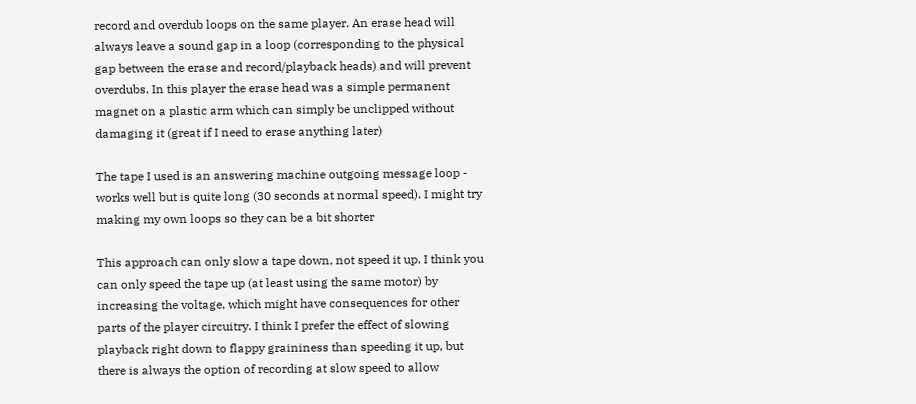record and overdub loops on the same player. An erase head will always leave a sound gap in a loop (corresponding to the physical gap between the erase and record/playback heads) and will prevent overdubs. In this player the erase head was a simple permanent magnet on a plastic arm which can simply be unclipped without damaging it (great if I need to erase anything later)

The tape I used is an answering machine outgoing message loop - works well but is quite long (30 seconds at normal speed). I might try making my own loops so they can be a bit shorter

This approach can only slow a tape down, not speed it up. I think you can only speed the tape up (at least using the same motor) by increasing the voltage, which might have consequences for other parts of the player circuitry. I think I prefer the effect of slowing playback right down to flappy graininess than speeding it up, but there is always the option of recording at slow speed to allow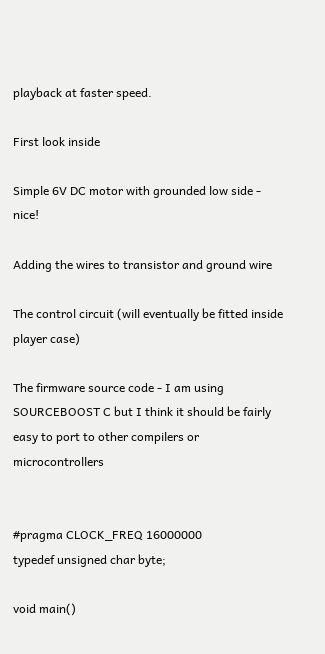playback at faster speed.

First look inside

Simple 6V DC motor with grounded low side - nice!

Adding the wires to transistor and ground wire

The control circuit (will eventually be fitted inside player case)

The firmware source code - I am using SOURCEBOOST C but I think it should be fairly easy to port to other compilers or microcontrollers


#pragma CLOCK_FREQ 16000000
typedef unsigned char byte;

void main()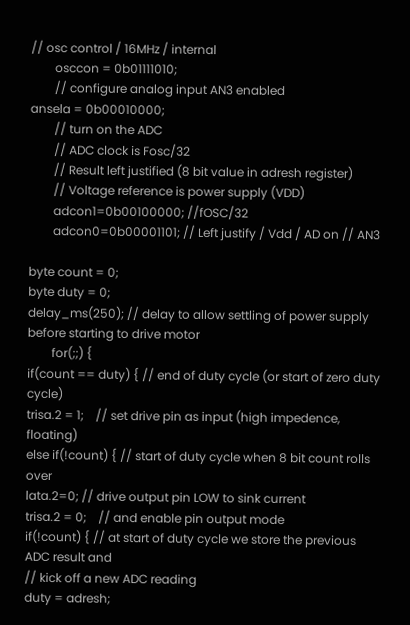// osc control / 16MHz / internal
        osccon = 0b01111010;
        // configure analog input AN3 enabled
ansela = 0b00010000;
        // turn on the ADC
        // ADC clock is Fosc/32
        // Result left justified (8 bit value in adresh register)
        // Voltage reference is power supply (VDD)
        adcon1=0b00100000; //fOSC/32
        adcon0=0b00001101; // Left justify / Vdd / AD on // AN3

byte count = 0;
byte duty = 0;
delay_ms(250); // delay to allow settling of power supply before starting to drive motor
        for(;;) {
if(count == duty) { // end of duty cycle (or start of zero duty cycle)
trisa.2 = 1;    // set drive pin as input (high impedence, floating)
else if(!count) { // start of duty cycle when 8 bit count rolls over
lata.2=0; // drive output pin LOW to sink current
trisa.2 = 0;    // and enable pin output mode
if(!count) { // at start of duty cycle we store the previous ADC result and
// kick off a new ADC reading
duty = adresh;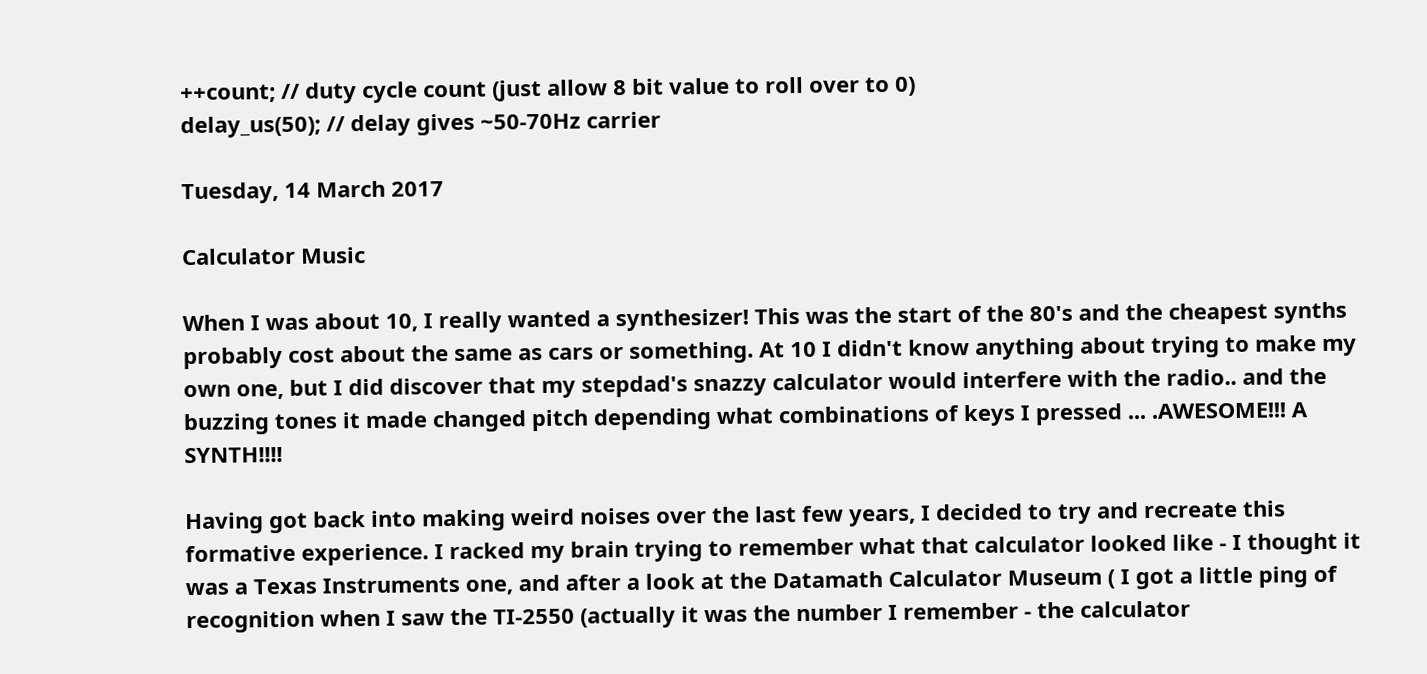++count; // duty cycle count (just allow 8 bit value to roll over to 0)
delay_us(50); // delay gives ~50-70Hz carrier

Tuesday, 14 March 2017

Calculator Music

When I was about 10, I really wanted a synthesizer! This was the start of the 80's and the cheapest synths probably cost about the same as cars or something. At 10 I didn't know anything about trying to make my own one, but I did discover that my stepdad's snazzy calculator would interfere with the radio.. and the buzzing tones it made changed pitch depending what combinations of keys I pressed ... .AWESOME!!! A SYNTH!!!!

Having got back into making weird noises over the last few years, I decided to try and recreate this formative experience. I racked my brain trying to remember what that calculator looked like - I thought it was a Texas Instruments one, and after a look at the Datamath Calculator Museum ( I got a little ping of recognition when I saw the TI-2550 (actually it was the number I remember - the calculator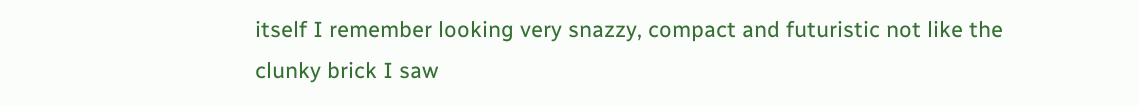itself I remember looking very snazzy, compact and futuristic not like the clunky brick I saw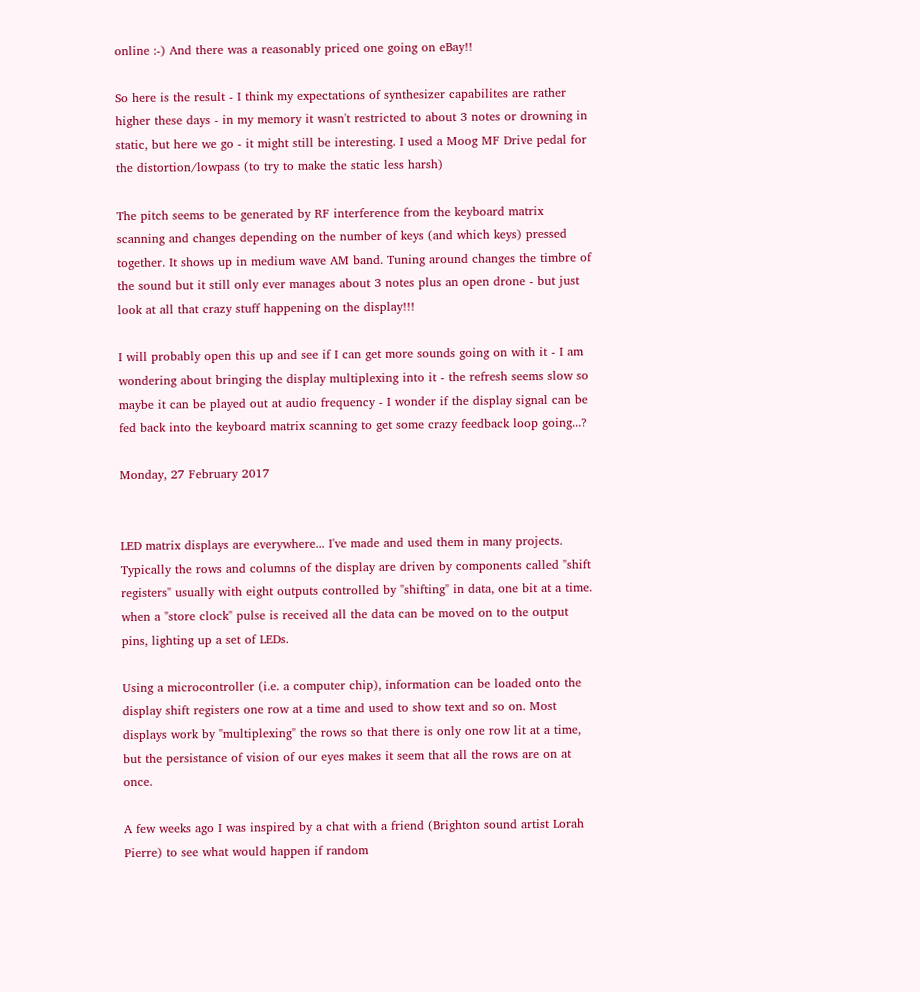online :-) And there was a reasonably priced one going on eBay!!

So here is the result - I think my expectations of synthesizer capabilites are rather higher these days - in my memory it wasn't restricted to about 3 notes or drowning in static, but here we go - it might still be interesting. I used a Moog MF Drive pedal for the distortion/lowpass (to try to make the static less harsh)

The pitch seems to be generated by RF interference from the keyboard matrix scanning and changes depending on the number of keys (and which keys) pressed together. It shows up in medium wave AM band. Tuning around changes the timbre of the sound but it still only ever manages about 3 notes plus an open drone - but just look at all that crazy stuff happening on the display!!!

I will probably open this up and see if I can get more sounds going on with it - I am wondering about bringing the display multiplexing into it - the refresh seems slow so maybe it can be played out at audio frequency - I wonder if the display signal can be fed back into the keyboard matrix scanning to get some crazy feedback loop going...?

Monday, 27 February 2017


LED matrix displays are everywhere... I've made and used them in many projects. Typically the rows and columns of the display are driven by components called "shift registers" usually with eight outputs controlled by "shifting" in data, one bit at a time. when a "store clock" pulse is received all the data can be moved on to the output pins, lighting up a set of LEDs.

Using a microcontroller (i.e. a computer chip), information can be loaded onto the display shift registers one row at a time and used to show text and so on. Most displays work by "multiplexing" the rows so that there is only one row lit at a time, but the persistance of vision of our eyes makes it seem that all the rows are on at once.

A few weeks ago I was inspired by a chat with a friend (Brighton sound artist Lorah Pierre) to see what would happen if random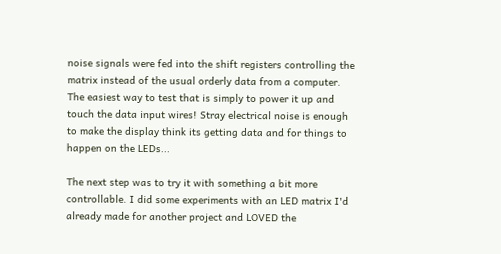noise signals were fed into the shift registers controlling the matrix instead of the usual orderly data from a computer. The easiest way to test that is simply to power it up and touch the data input wires! Stray electrical noise is enough to make the display think its getting data and for things to happen on the LEDs...

The next step was to try it with something a bit more controllable. I did some experiments with an LED matrix I'd already made for another project and LOVED the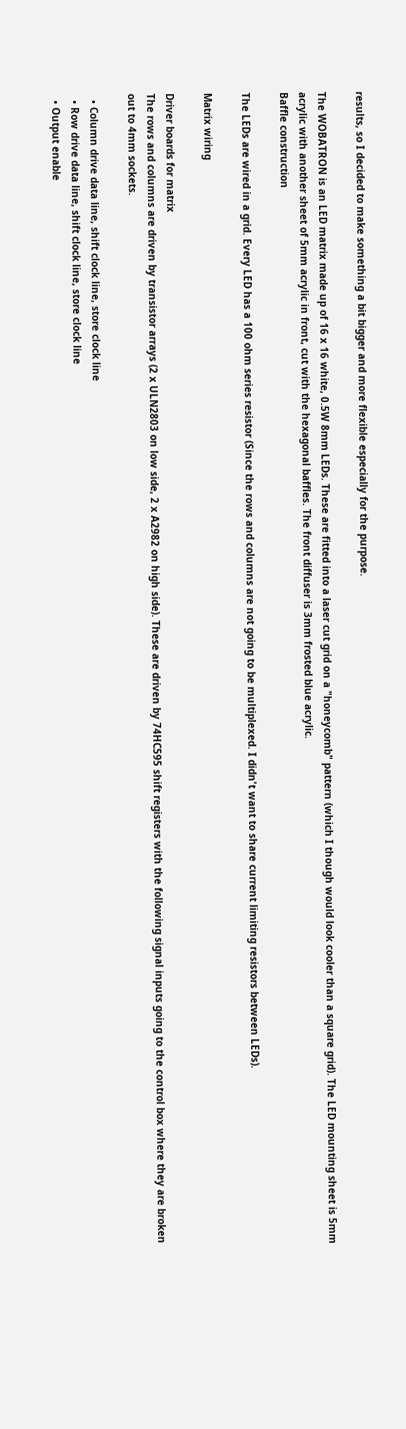results, so I decided to make something a bit bigger and more flexible especially for the purpose.

The WOBATRON is an LED matrix made up of 16 x 16 white, 0.5W 8mm LEDs. These are fitted into a laser cut grid on a "honeycomb" pattern (which I though would look cooler than a square grid). The LED mounting sheet is 5mm acrylic with another sheet of 5mm acrylic in front, cut with the hexagonal baffles. The front diffuser is 3mm frosted blue acrylic.
Baffle construction

The LEDs are wired in a grid. Every LED has a 100 ohm series resistor (Since the rows and columns are not going to be multiplexed. I didn't want to share current limiting resistors between LEDs).

Matrix wiring

Driver boards for matrix
The rows and columns are driven by transistor arrays (2 x ULN2803 on low side, 2 x A2982 on high side). These are driven by 74HC595 shift registers with the following signal inputs going to the control box where they are broken out to 4mm sockets.

  • Column drive data line, shift clock line, store clock line
  • Row drive data line, shift clock line, store clock line
  • Output enable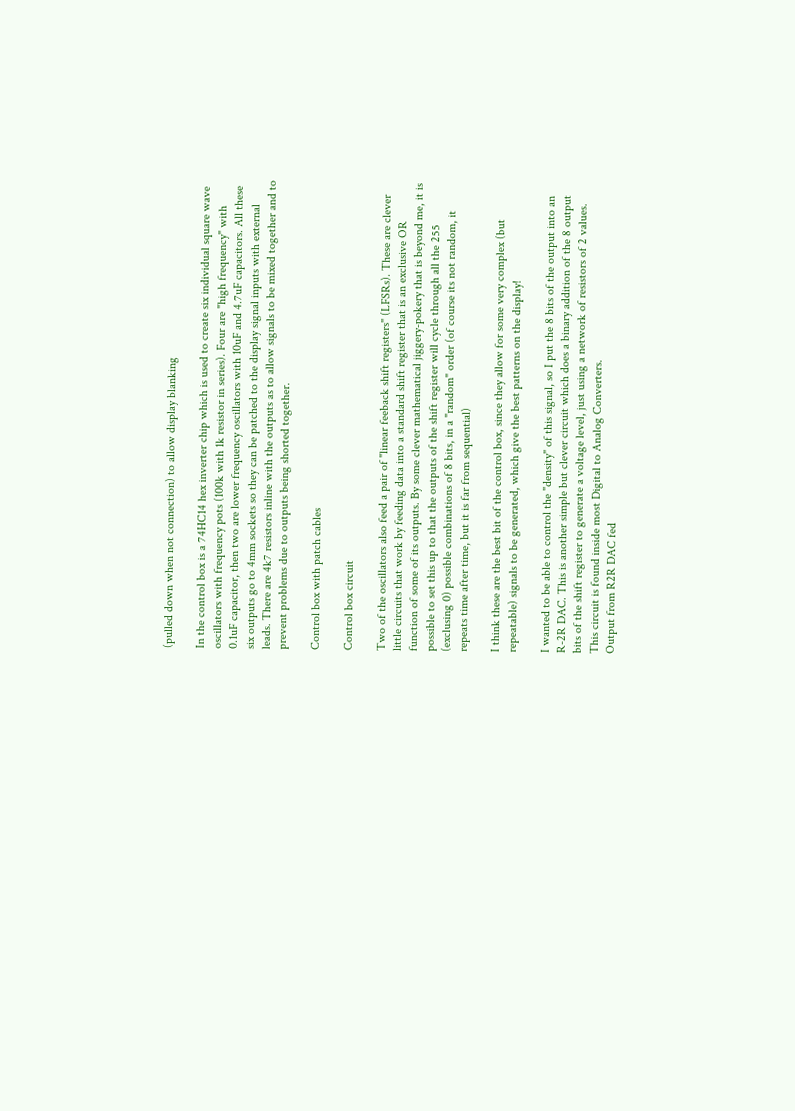(pulled down when not connection) to allow display blanking

In the control box is a 74HC14 hex inverter chip which is used to create six individual square wave oscillators with frequency pots (100k with 1k resistor in series). Four are "high frequency" with 0.1uF capacitor, then two are lower frequency oscillators with 10uF and 4.7uF capacitors. All these six outputs go to 4mm sockets so they can be patched to the display signal inputs with external leads. There are 4k7 resistors inline with the outputs as to allow signals to be mixed together and to prevent problems due to outputs being shorted together.

Control box with patch cables

Control box circuit

Two of the oscillators also feed a pair of "linear feeback shift registers" (LFSRs). These are clever little circuits that work by feeding data into a standard shift register that is an exclusive OR function of some of its outputs. By some clever mathematical jiggery-pokery that is beyond me, it is possible to set this up to that the outputs of the shift register will cycle through all the 255 (exclusing 0) possible combinations of 8 bits, in a "random" order (of course its not random, it repeats time after time, but it is far from sequential)

I think these are the best bit of the control box, since they allow for some very complex (but repeatable) signals to be generated, which give the best patterns on the display!

I wanted to be able to control the "density" of this signal, so I put the 8 bits of the output into an R-2R DAC. This is another simple but clever circuit which does a binary addition of the 8 output bits of the shift register to generate a voltage level, just using a network of resistors of 2 values. This circuit is found inside most Digital to Analog Converters.
Output from R2R DAC fed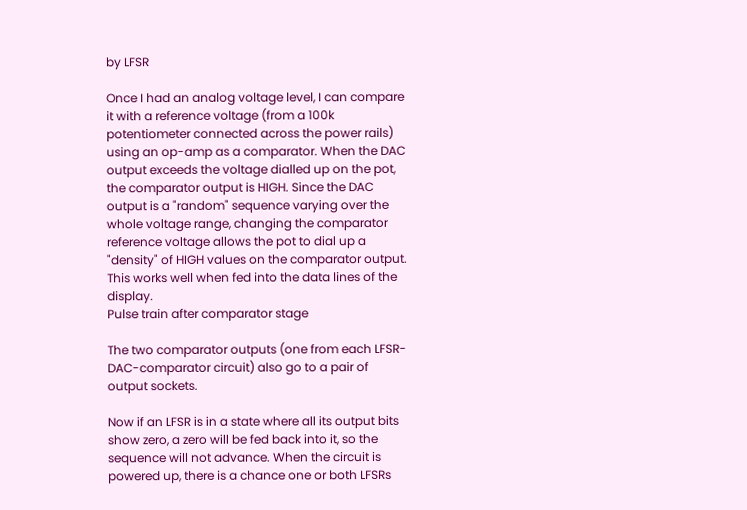by LFSR

Once I had an analog voltage level, I can compare it with a reference voltage (from a 100k potentiometer connected across the power rails) using an op-amp as a comparator. When the DAC output exceeds the voltage dialled up on the pot, the comparator output is HIGH. Since the DAC output is a "random" sequence varying over the whole voltage range, changing the comparator reference voltage allows the pot to dial up a "density" of HIGH values on the comparator output. This works well when fed into the data lines of the display.
Pulse train after comparator stage

The two comparator outputs (one from each LFSR-DAC-comparator circuit) also go to a pair of output sockets.

Now if an LFSR is in a state where all its output bits show zero, a zero will be fed back into it, so the sequence will not advance. When the circuit is powered up, there is a chance one or both LFSRs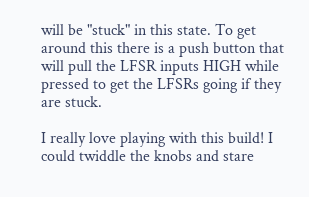will be "stuck" in this state. To get around this there is a push button that will pull the LFSR inputs HIGH while pressed to get the LFSRs going if they are stuck.

I really love playing with this build! I could twiddle the knobs and stare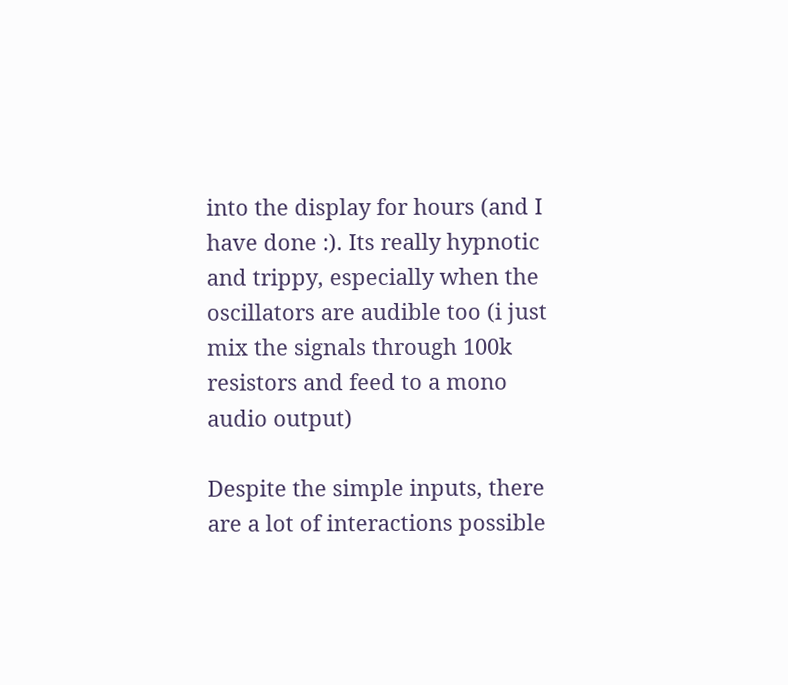into the display for hours (and I have done :). Its really hypnotic and trippy, especially when the oscillators are audible too (i just mix the signals through 100k resistors and feed to a mono audio output)

Despite the simple inputs, there are a lot of interactions possible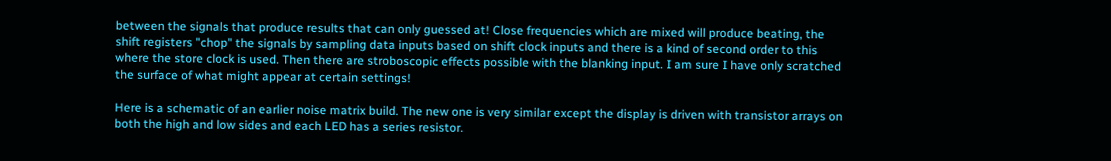between the signals that produce results that can only guessed at! Close frequencies which are mixed will produce beating, the shift registers "chop" the signals by sampling data inputs based on shift clock inputs and there is a kind of second order to this where the store clock is used. Then there are stroboscopic effects possible with the blanking input. I am sure I have only scratched the surface of what might appear at certain settings!

Here is a schematic of an earlier noise matrix build. The new one is very similar except the display is driven with transistor arrays on both the high and low sides and each LED has a series resistor.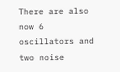There are also now 6 oscillators and two noise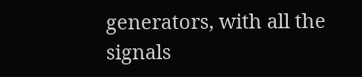generators, with all the signals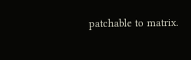patchable to matrix.